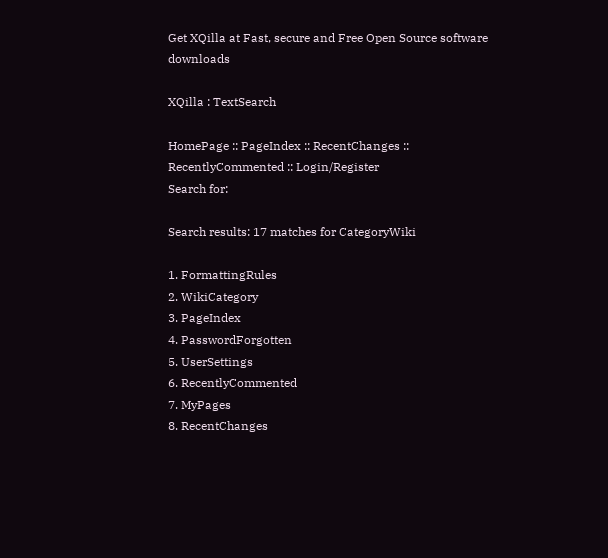Get XQilla at Fast, secure and Free Open Source software downloads

XQilla : TextSearch

HomePage :: PageIndex :: RecentChanges :: RecentlyCommented :: Login/Register
Search for:

Search results: 17 matches for CategoryWiki

1. FormattingRules
2. WikiCategory
3. PageIndex
4. PasswordForgotten
5. UserSettings
6. RecentlyCommented
7. MyPages
8. RecentChanges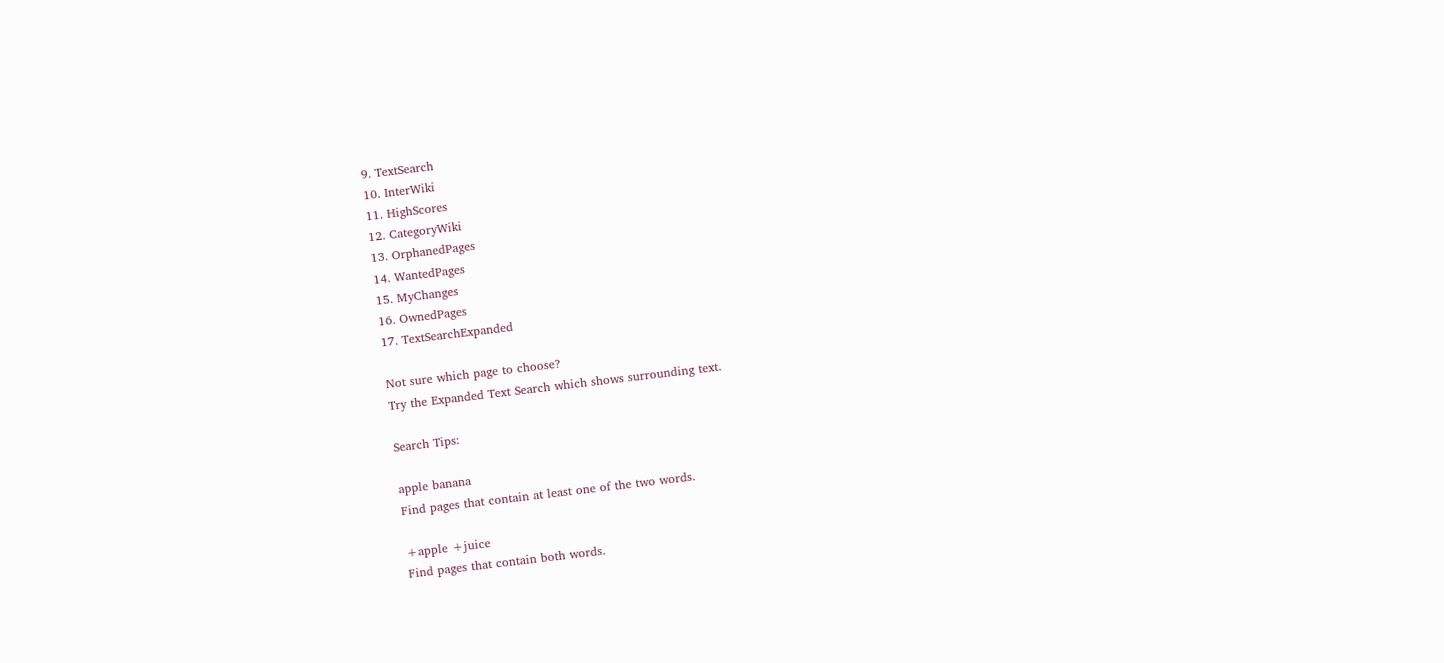9. TextSearch
10. InterWiki
11. HighScores
12. CategoryWiki
13. OrphanedPages
14. WantedPages
15. MyChanges
16. OwnedPages
17. TextSearchExpanded

Not sure which page to choose?
Try the Expanded Text Search which shows surrounding text.

Search Tips:

apple banana
Find pages that contain at least one of the two words.

+apple +juice
Find pages that contain both words.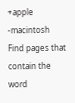+apple -macintosh
Find pages that contain the word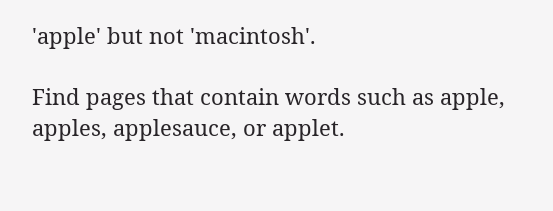'apple' but not 'macintosh'.

Find pages that contain words such as apple, apples, applesauce, or applet.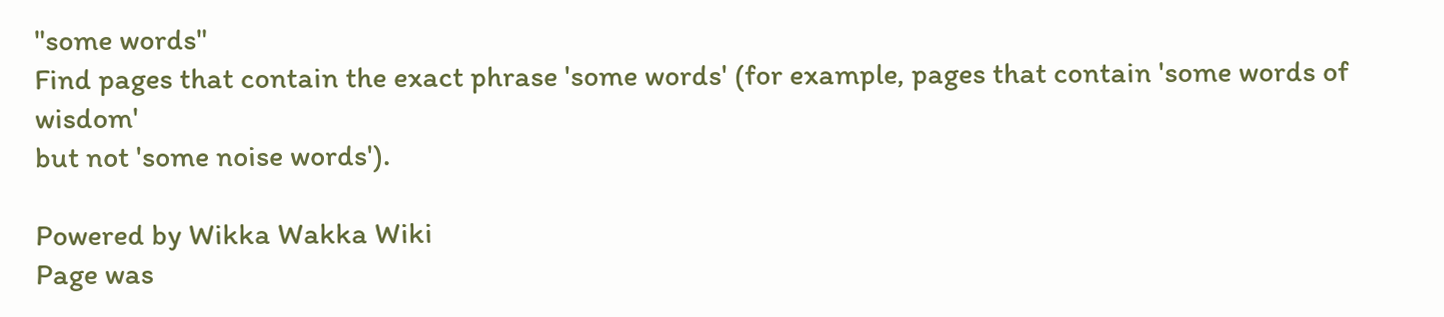"some words"
Find pages that contain the exact phrase 'some words' (for example, pages that contain 'some words of wisdom'
but not 'some noise words').

Powered by Wikka Wakka Wiki
Page was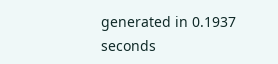generated in 0.1937 seconds